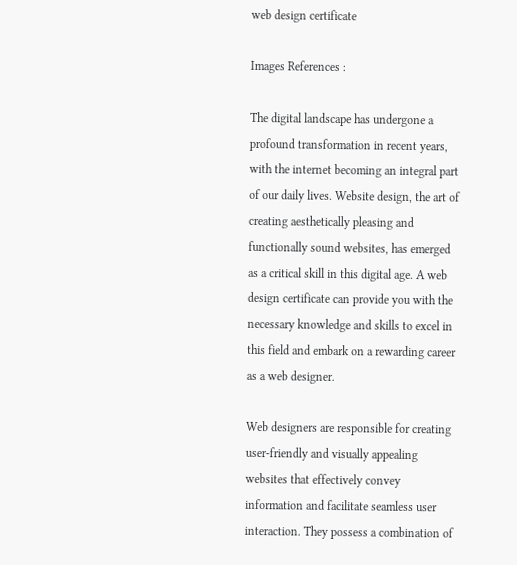web design certificate

Images References :

The digital landscape has undergone a profound transformation in recent years, with the internet becoming an integral part of our daily lives. Website design, the art of creating aesthetically pleasing and functionally sound websites, has emerged as a critical skill in this digital age. A web design certificate can provide you with the necessary knowledge and skills to excel in this field and embark on a rewarding career as a web designer.

Web designers are responsible for creating user-friendly and visually appealing websites that effectively convey information and facilitate seamless user interaction. They possess a combination of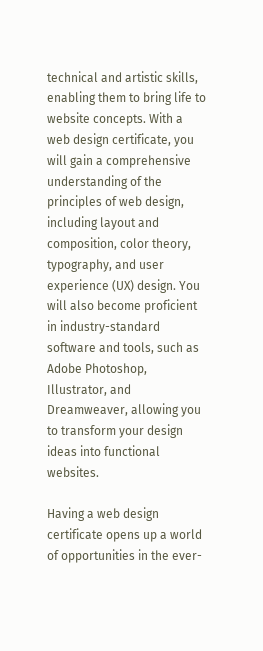technical and artistic skills, enabling them to bring life to website concepts. With a web design certificate, you will gain a comprehensive understanding of the principles of web design, including layout and composition, color theory, typography, and user experience (UX) design. You will also become proficient in industry-standard software and tools, such as Adobe Photoshop, Illustrator, and Dreamweaver, allowing you to transform your design ideas into functional websites.

Having a web design certificate opens up a world of opportunities in the ever-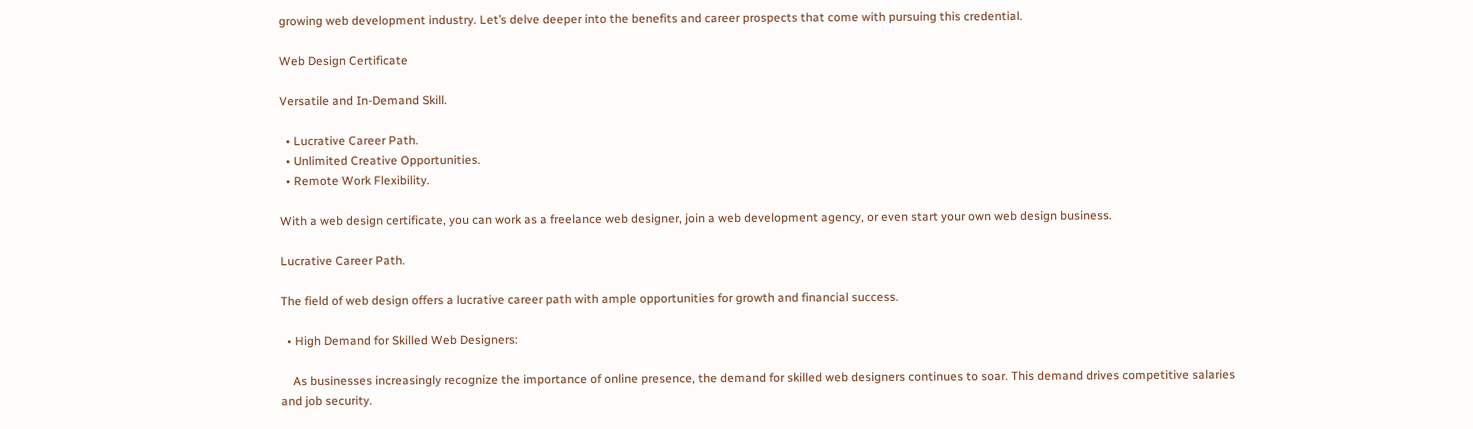growing web development industry. Let’s delve deeper into the benefits and career prospects that come with pursuing this credential.

Web Design Certificate

Versatile and In-Demand Skill.

  • Lucrative Career Path.
  • Unlimited Creative Opportunities.
  • Remote Work Flexibility.

With a web design certificate, you can work as a freelance web designer, join a web development agency, or even start your own web design business.

Lucrative Career Path.

The field of web design offers a lucrative career path with ample opportunities for growth and financial success.

  • High Demand for Skilled Web Designers:

    As businesses increasingly recognize the importance of online presence, the demand for skilled web designers continues to soar. This demand drives competitive salaries and job security.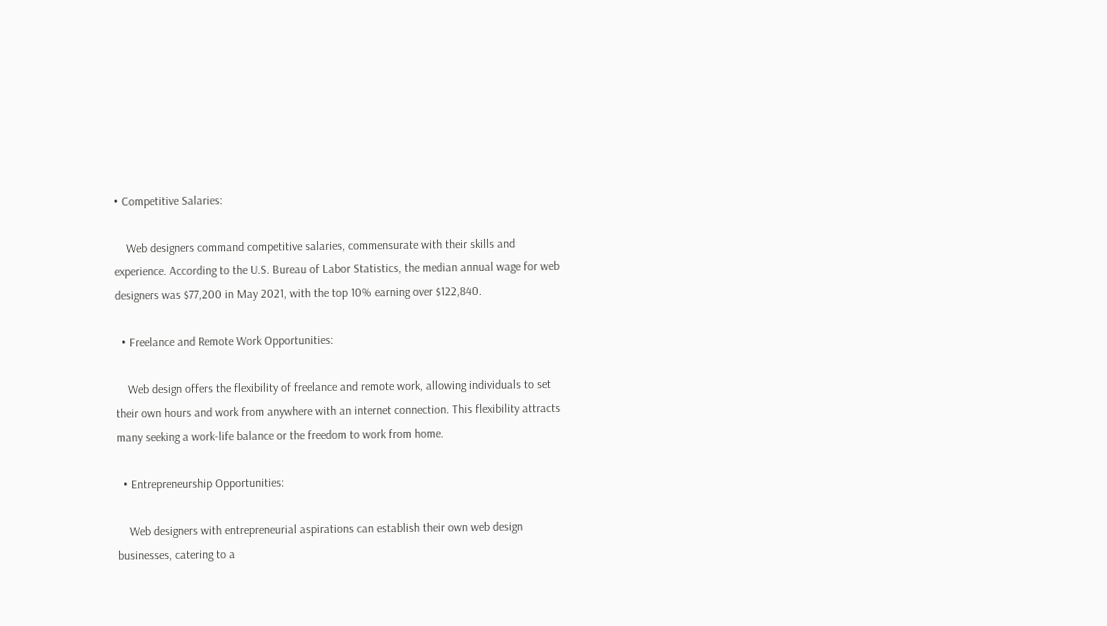• Competitive Salaries:

    Web designers command competitive salaries, commensurate with their skills and experience. According to the U.S. Bureau of Labor Statistics, the median annual wage for web designers was $77,200 in May 2021, with the top 10% earning over $122,840.

  • Freelance and Remote Work Opportunities:

    Web design offers the flexibility of freelance and remote work, allowing individuals to set their own hours and work from anywhere with an internet connection. This flexibility attracts many seeking a work-life balance or the freedom to work from home.

  • Entrepreneurship Opportunities:

    Web designers with entrepreneurial aspirations can establish their own web design businesses, catering to a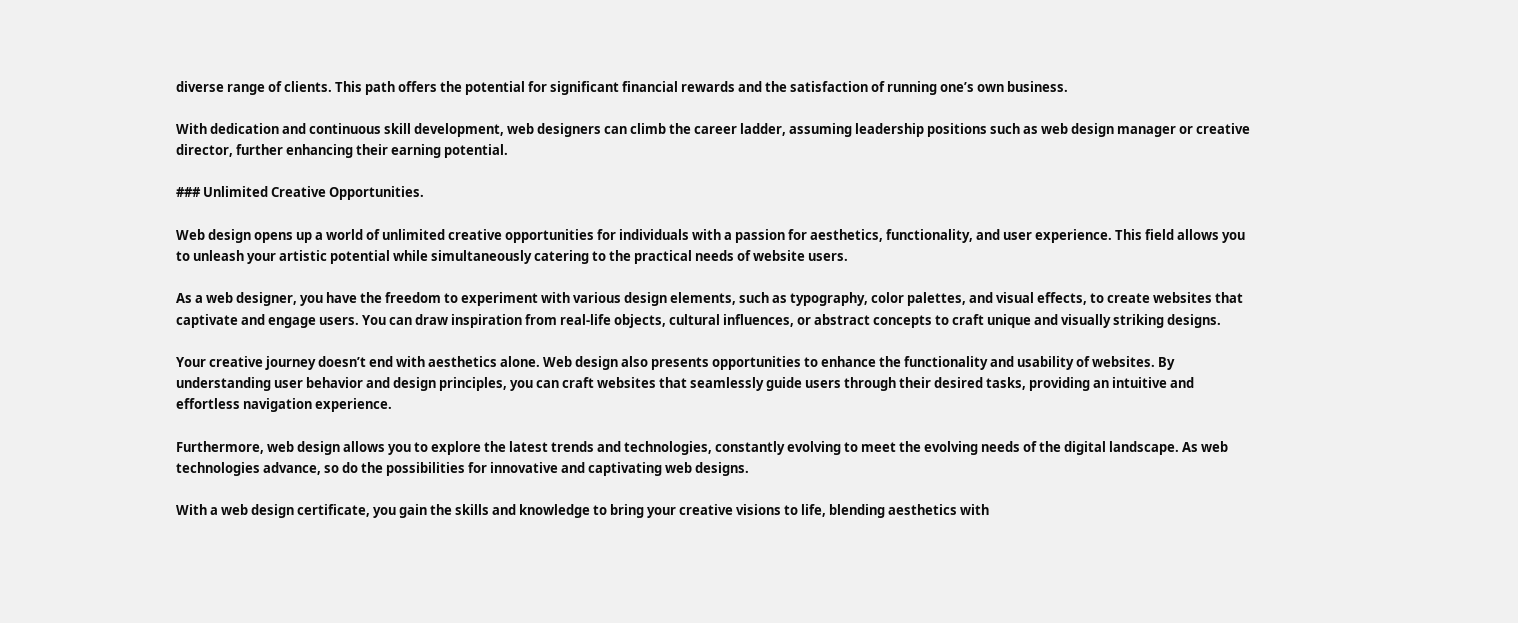diverse range of clients. This path offers the potential for significant financial rewards and the satisfaction of running one’s own business.

With dedication and continuous skill development, web designers can climb the career ladder, assuming leadership positions such as web design manager or creative director, further enhancing their earning potential.

### Unlimited Creative Opportunities.

Web design opens up a world of unlimited creative opportunities for individuals with a passion for aesthetics, functionality, and user experience. This field allows you to unleash your artistic potential while simultaneously catering to the practical needs of website users.

As a web designer, you have the freedom to experiment with various design elements, such as typography, color palettes, and visual effects, to create websites that captivate and engage users. You can draw inspiration from real-life objects, cultural influences, or abstract concepts to craft unique and visually striking designs.

Your creative journey doesn’t end with aesthetics alone. Web design also presents opportunities to enhance the functionality and usability of websites. By understanding user behavior and design principles, you can craft websites that seamlessly guide users through their desired tasks, providing an intuitive and effortless navigation experience.

Furthermore, web design allows you to explore the latest trends and technologies, constantly evolving to meet the evolving needs of the digital landscape. As web technologies advance, so do the possibilities for innovative and captivating web designs.

With a web design certificate, you gain the skills and knowledge to bring your creative visions to life, blending aesthetics with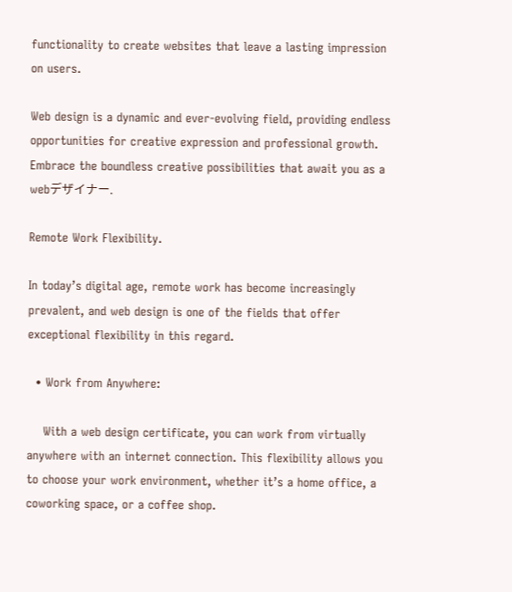functionality to create websites that leave a lasting impression on users.

Web design is a dynamic and ever-evolving field, providing endless opportunities for creative expression and professional growth. Embrace the boundless creative possibilities that await you as a webデザイナー.

Remote Work Flexibility.

In today’s digital age, remote work has become increasingly prevalent, and web design is one of the fields that offer exceptional flexibility in this regard.

  • Work from Anywhere:

    With a web design certificate, you can work from virtually anywhere with an internet connection. This flexibility allows you to choose your work environment, whether it’s a home office, a coworking space, or a coffee shop.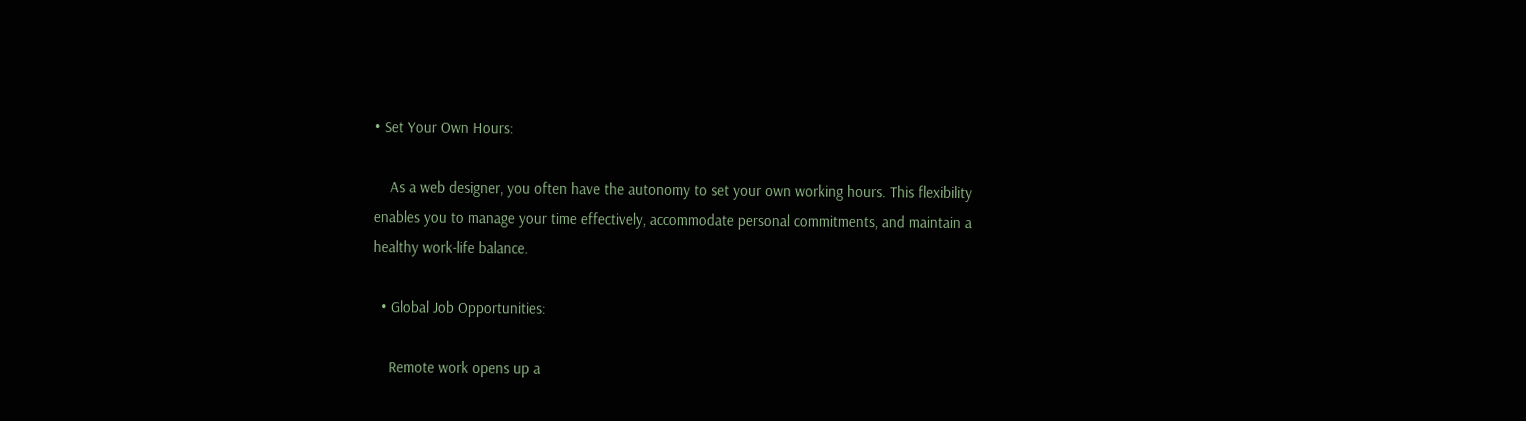• Set Your Own Hours:

    As a web designer, you often have the autonomy to set your own working hours. This flexibility enables you to manage your time effectively, accommodate personal commitments, and maintain a healthy work-life balance.

  • Global Job Opportunities:

    Remote work opens up a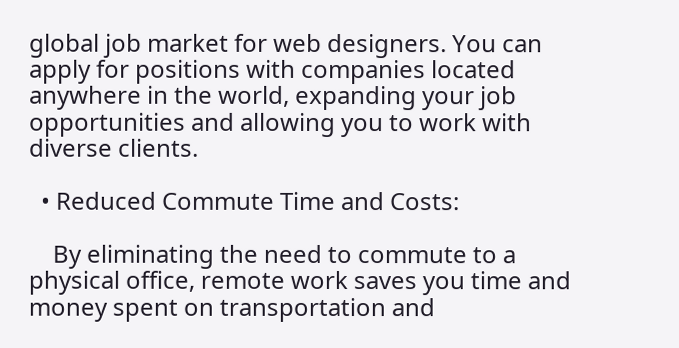global job market for web designers. You can apply for positions with companies located anywhere in the world, expanding your job opportunities and allowing you to work with diverse clients.

  • Reduced Commute Time and Costs:

    By eliminating the need to commute to a physical office, remote work saves you time and money spent on transportation and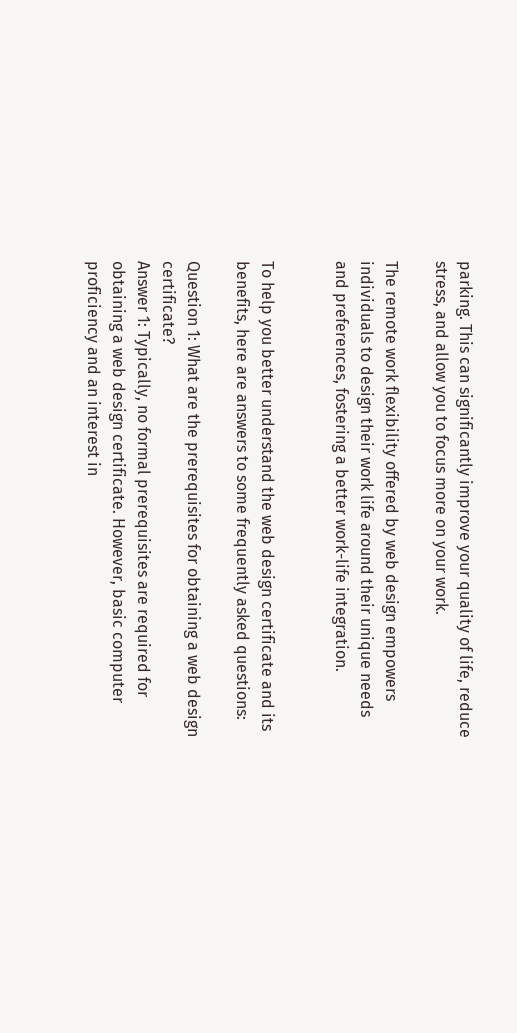parking. This can significantly improve your quality of life, reduce stress, and allow you to focus more on your work.

The remote work flexibility offered by web design empowers individuals to design their work life around their unique needs and preferences, fostering a better work-life integration.


To help you better understand the web design certificate and its benefits, here are answers to some frequently asked questions:

Question 1: What are the prerequisites for obtaining a web design certificate?
Answer 1: Typically, no formal prerequisites are required for obtaining a web design certificate. However, basic computer proficiency and an interest in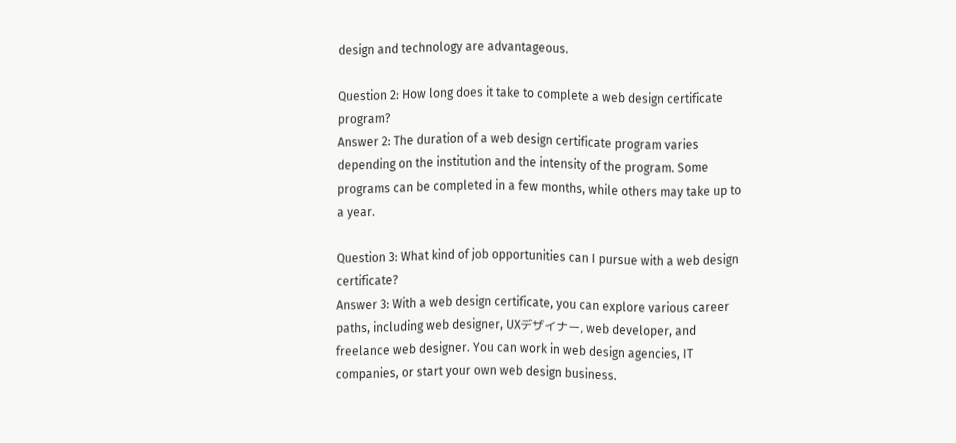design and technology are advantageous.

Question 2: How long does it take to complete a web design certificate program?
Answer 2: The duration of a web design certificate program varies depending on the institution and the intensity of the program. Some programs can be completed in a few months, while others may take up to a year.

Question 3: What kind of job opportunities can I pursue with a web design certificate?
Answer 3: With a web design certificate, you can explore various career paths, including web designer, UXデザイナー, web developer, and freelance web designer. You can work in web design agencies, IT companies, or start your own web design business.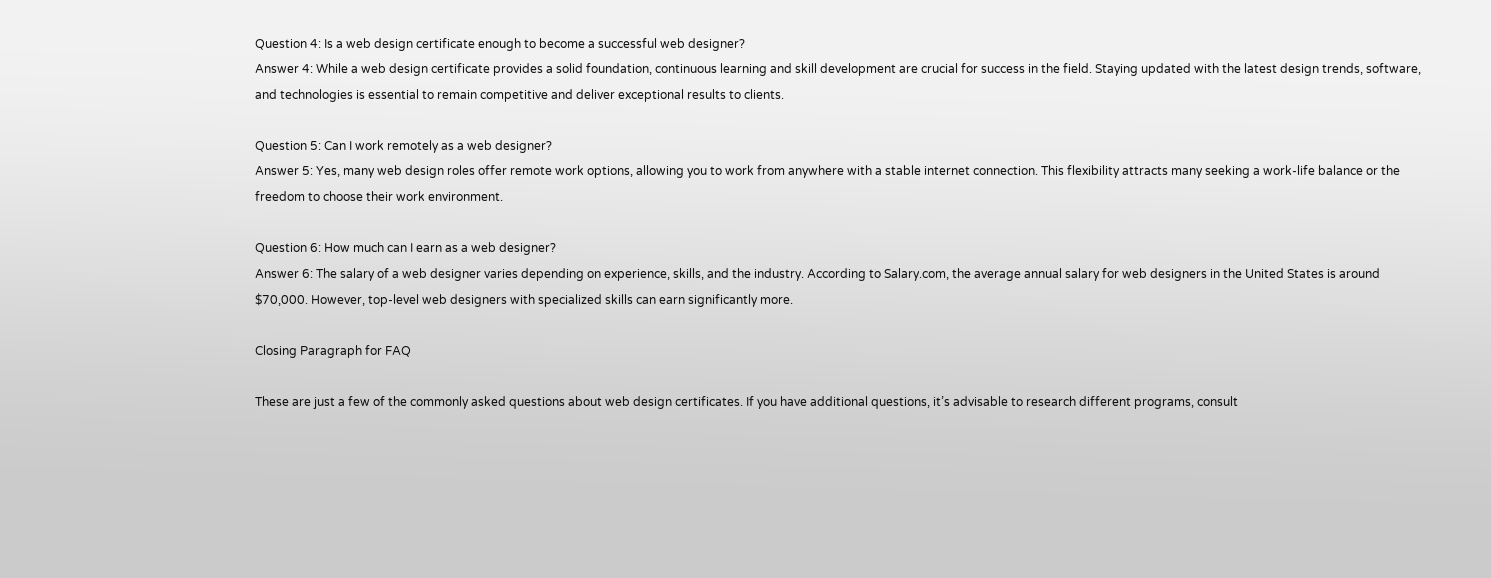Question 4: Is a web design certificate enough to become a successful web designer?
Answer 4: While a web design certificate provides a solid foundation, continuous learning and skill development are crucial for success in the field. Staying updated with the latest design trends, software, and technologies is essential to remain competitive and deliver exceptional results to clients.

Question 5: Can I work remotely as a web designer?
Answer 5: Yes, many web design roles offer remote work options, allowing you to work from anywhere with a stable internet connection. This flexibility attracts many seeking a work-life balance or the freedom to choose their work environment.

Question 6: How much can I earn as a web designer?
Answer 6: The salary of a web designer varies depending on experience, skills, and the industry. According to Salary.com, the average annual salary for web designers in the United States is around $70,000. However, top-level web designers with specialized skills can earn significantly more.

Closing Paragraph for FAQ

These are just a few of the commonly asked questions about web design certificates. If you have additional questions, it’s advisable to research different programs, consult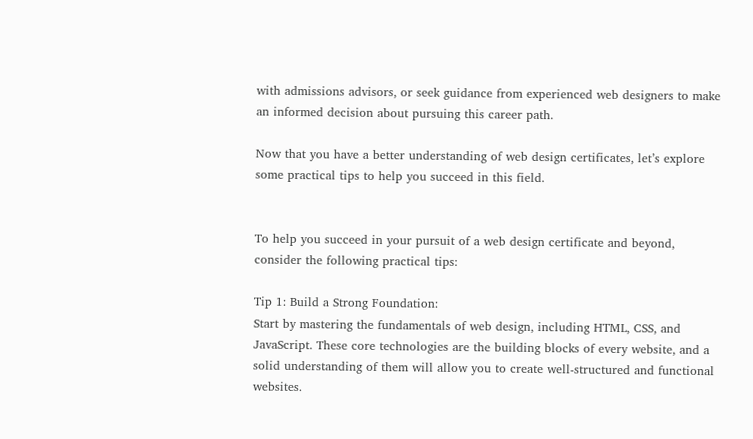with admissions advisors, or seek guidance from experienced web designers to make an informed decision about pursuing this career path.

Now that you have a better understanding of web design certificates, let’s explore some practical tips to help you succeed in this field.


To help you succeed in your pursuit of a web design certificate and beyond, consider the following practical tips:

Tip 1: Build a Strong Foundation:
Start by mastering the fundamentals of web design, including HTML, CSS, and JavaScript. These core technologies are the building blocks of every website, and a solid understanding of them will allow you to create well-structured and functional websites.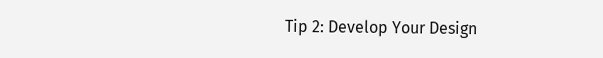Tip 2: Develop Your Design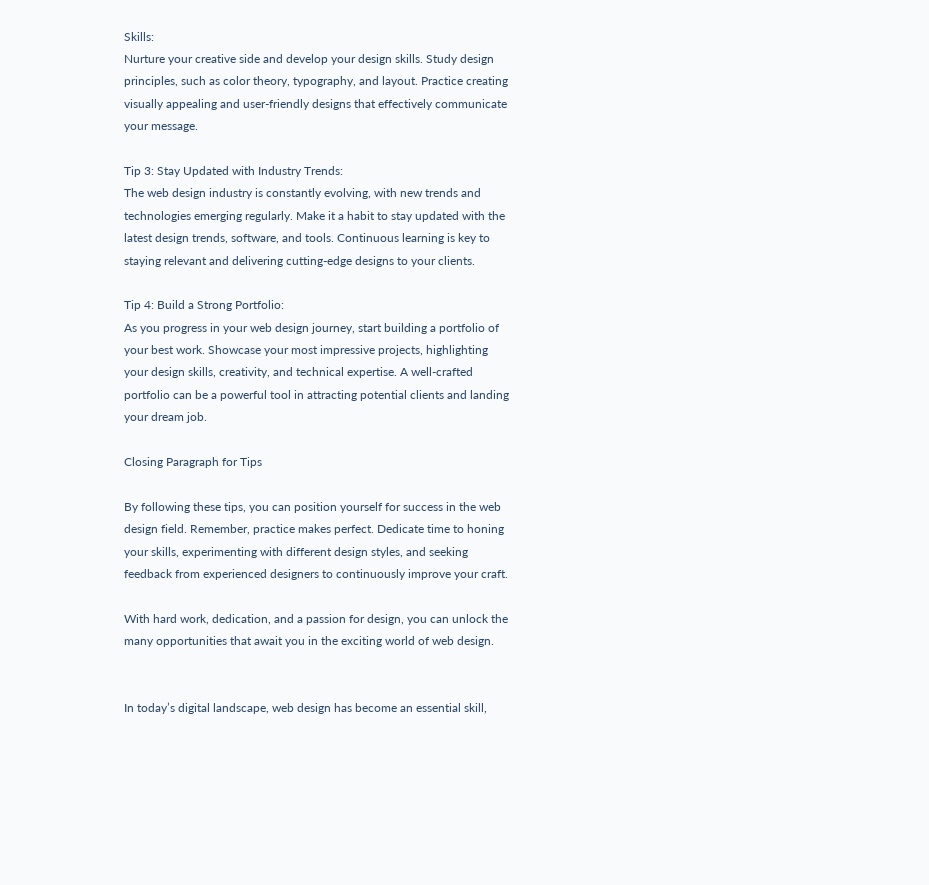Skills:
Nurture your creative side and develop your design skills. Study design principles, such as color theory, typography, and layout. Practice creating visually appealing and user-friendly designs that effectively communicate your message.

Tip 3: Stay Updated with Industry Trends:
The web design industry is constantly evolving, with new trends and technologies emerging regularly. Make it a habit to stay updated with the latest design trends, software, and tools. Continuous learning is key to staying relevant and delivering cutting-edge designs to your clients.

Tip 4: Build a Strong Portfolio:
As you progress in your web design journey, start building a portfolio of your best work. Showcase your most impressive projects, highlighting your design skills, creativity, and technical expertise. A well-crafted portfolio can be a powerful tool in attracting potential clients and landing your dream job.

Closing Paragraph for Tips

By following these tips, you can position yourself for success in the web design field. Remember, practice makes perfect. Dedicate time to honing your skills, experimenting with different design styles, and seeking feedback from experienced designers to continuously improve your craft.

With hard work, dedication, and a passion for design, you can unlock the many opportunities that await you in the exciting world of web design.


In today’s digital landscape, web design has become an essential skill,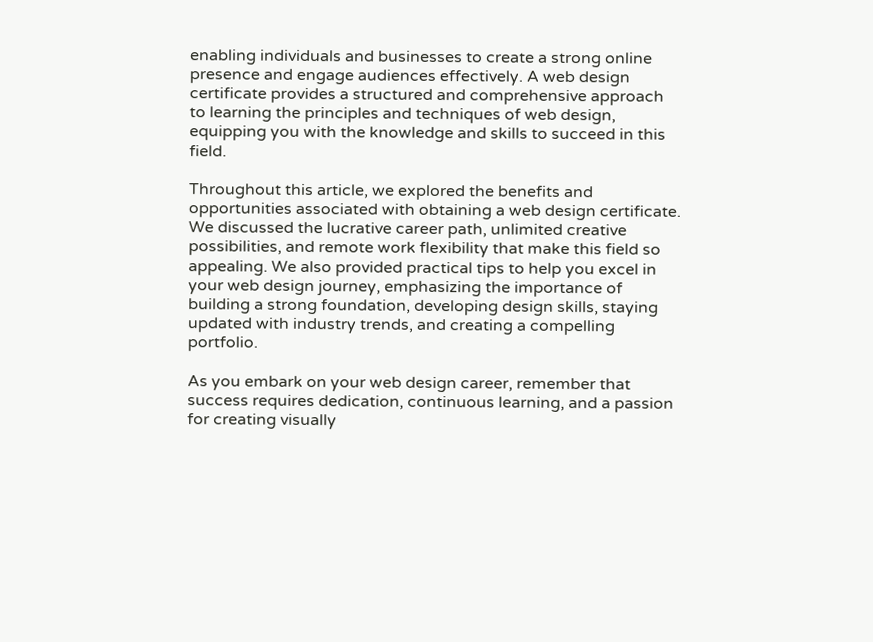enabling individuals and businesses to create a strong online presence and engage audiences effectively. A web design certificate provides a structured and comprehensive approach to learning the principles and techniques of web design, equipping you with the knowledge and skills to succeed in this field.

Throughout this article, we explored the benefits and opportunities associated with obtaining a web design certificate. We discussed the lucrative career path, unlimited creative possibilities, and remote work flexibility that make this field so appealing. We also provided practical tips to help you excel in your web design journey, emphasizing the importance of building a strong foundation, developing design skills, staying updated with industry trends, and creating a compelling portfolio.

As you embark on your web design career, remember that success requires dedication, continuous learning, and a passion for creating visually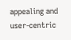appealing and user-centric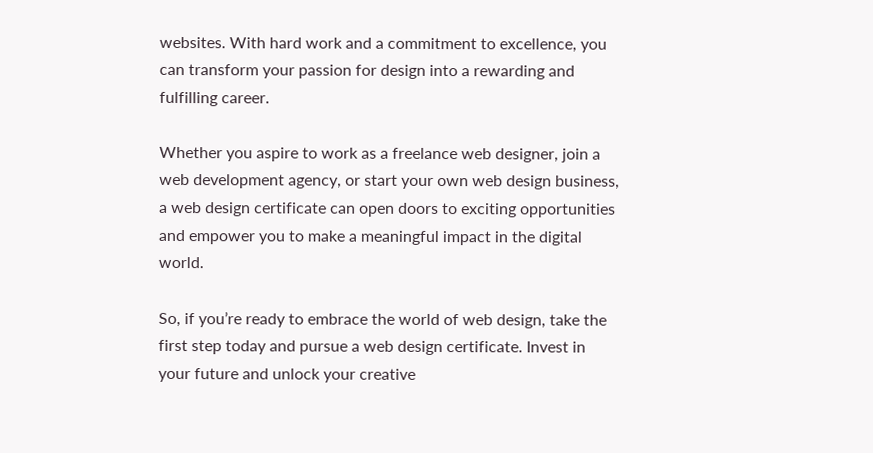websites. With hard work and a commitment to excellence, you can transform your passion for design into a rewarding and fulfilling career.

Whether you aspire to work as a freelance web designer, join a web development agency, or start your own web design business, a web design certificate can open doors to exciting opportunities and empower you to make a meaningful impact in the digital world.

So, if you’re ready to embrace the world of web design, take the first step today and pursue a web design certificate. Invest in your future and unlock your creative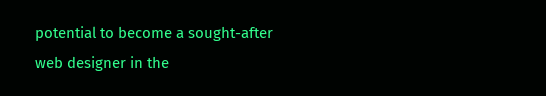potential to become a sought-after web designer in the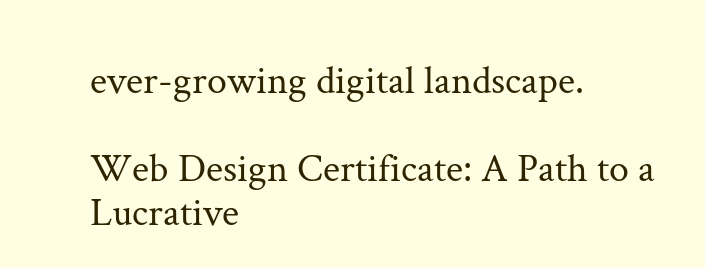ever-growing digital landscape.

Web Design Certificate: A Path to a Lucrative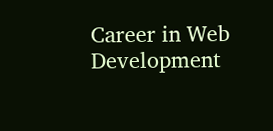Career in Web Development